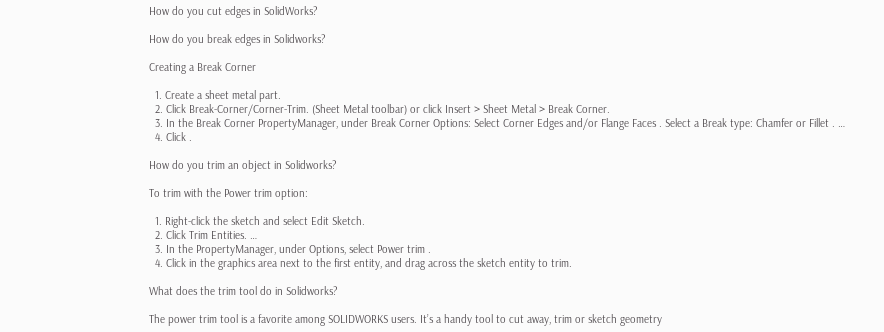How do you cut edges in SolidWorks?

How do you break edges in Solidworks?

Creating a Break Corner

  1. Create a sheet metal part.
  2. Click Break-Corner/Corner-Trim. (Sheet Metal toolbar) or click Insert > Sheet Metal > Break Corner.
  3. In the Break Corner PropertyManager, under Break Corner Options: Select Corner Edges and/or Flange Faces . Select a Break type: Chamfer or Fillet . …
  4. Click .

How do you trim an object in Solidworks?

To trim with the Power trim option:

  1. Right-click the sketch and select Edit Sketch.
  2. Click Trim Entities. …
  3. In the PropertyManager, under Options, select Power trim .
  4. Click in the graphics area next to the first entity, and drag across the sketch entity to trim.

What does the trim tool do in Solidworks?

The power trim tool is a favorite among SOLIDWORKS users. It’s a handy tool to cut away, trim or sketch geometry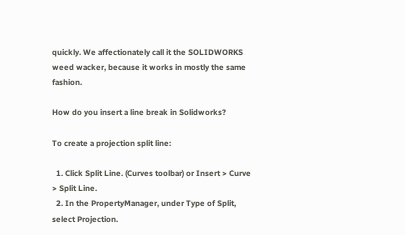quickly. We affectionately call it the SOLIDWORKS weed wacker, because it works in mostly the same fashion.

How do you insert a line break in Solidworks?

To create a projection split line:

  1. Click Split Line. (Curves toolbar) or Insert > Curve > Split Line.
  2. In the PropertyManager, under Type of Split, select Projection.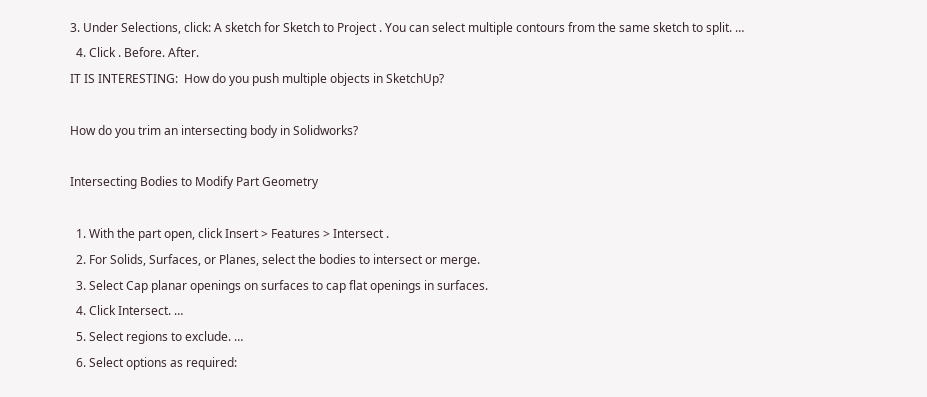3. Under Selections, click: A sketch for Sketch to Project . You can select multiple contours from the same sketch to split. …
  4. Click . Before. After.
IT IS INTERESTING:  How do you push multiple objects in SketchUp?

How do you trim an intersecting body in Solidworks?

Intersecting Bodies to Modify Part Geometry

  1. With the part open, click Insert > Features > Intersect .
  2. For Solids, Surfaces, or Planes, select the bodies to intersect or merge.
  3. Select Cap planar openings on surfaces to cap flat openings in surfaces.
  4. Click Intersect. …
  5. Select regions to exclude. …
  6. Select options as required: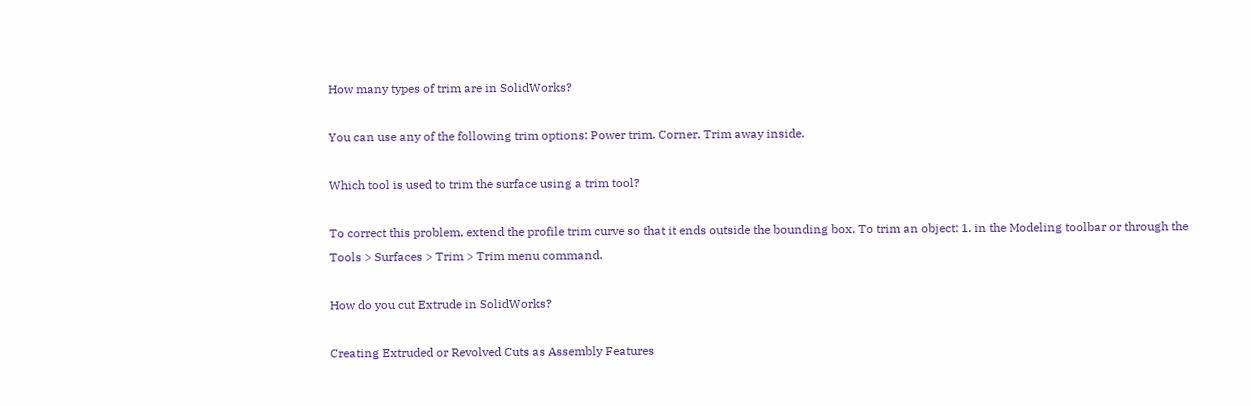How many types of trim are in SolidWorks?

You can use any of the following trim options: Power trim. Corner. Trim away inside.

Which tool is used to trim the surface using a trim tool?

To correct this problem, extend the profile trim curve so that it ends outside the bounding box. To trim an object: 1. in the Modeling toolbar or through the Tools > Surfaces > Trim > Trim menu command.

How do you cut Extrude in SolidWorks?

Creating Extruded or Revolved Cuts as Assembly Features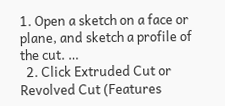1. Open a sketch on a face or plane, and sketch a profile of the cut. …
  2. Click Extruded Cut or Revolved Cut (Features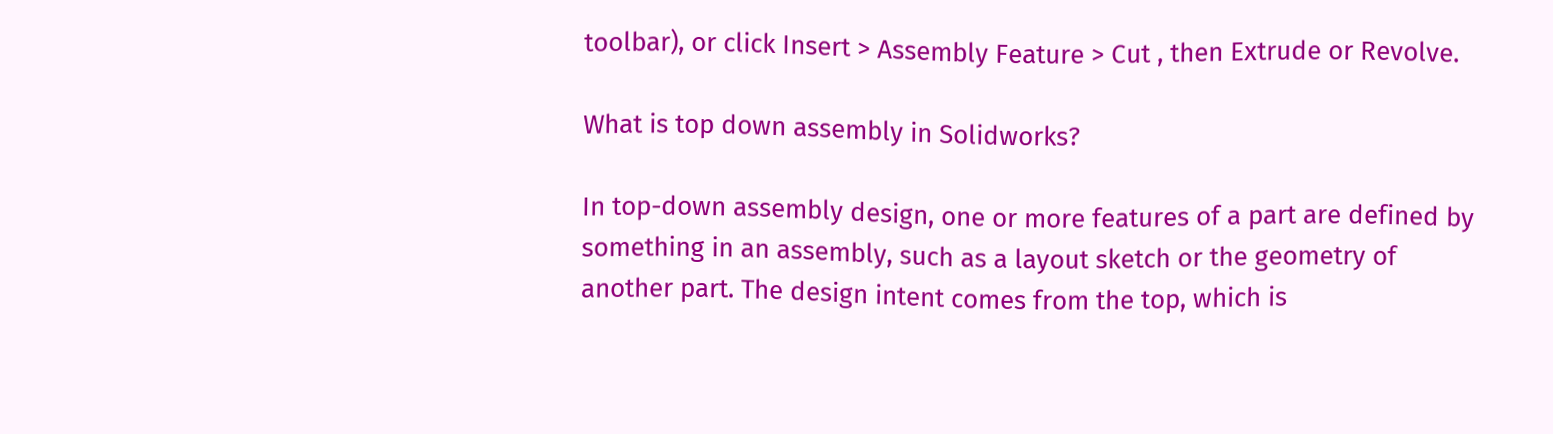toolbar), or click Insert > Assembly Feature > Cut , then Extrude or Revolve.

What is top down assembly in Solidworks?

In top-down assembly design, one or more features of a part are defined by something in an assembly, such as a layout sketch or the geometry of another part. The design intent comes from the top, which is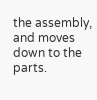the assembly, and moves down to the parts.